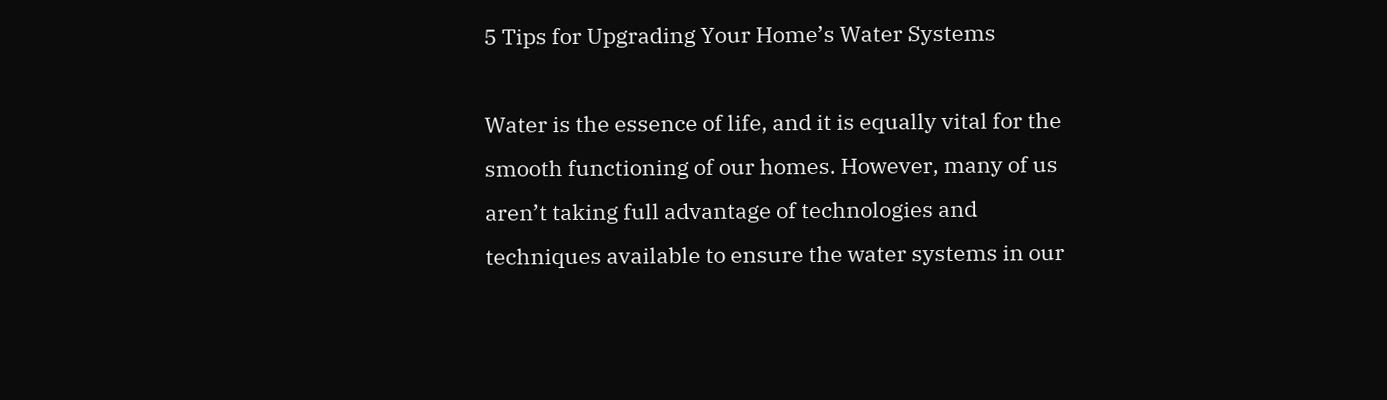5 Tips for Upgrading Your Home’s Water Systems

Water is the essence of life, and it is equally vital for the smooth functioning of our homes. However, many of us aren’t taking full advantage of technologies and techniques available to ensure the water systems in our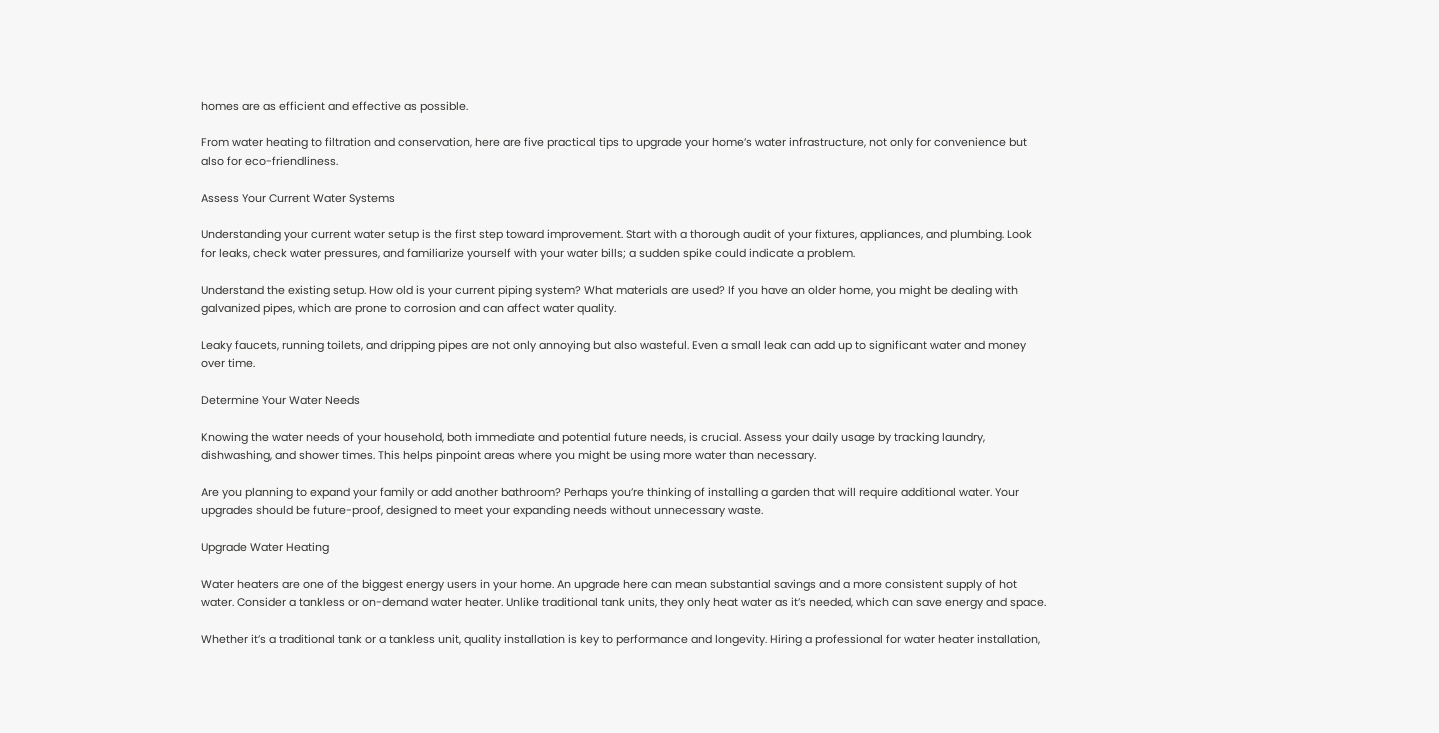homes are as efficient and effective as possible.

From water heating to filtration and conservation, here are five practical tips to upgrade your home’s water infrastructure, not only for convenience but also for eco-friendliness.

Assess Your Current Water Systems

Understanding your current water setup is the first step toward improvement. Start with a thorough audit of your fixtures, appliances, and plumbing. Look for leaks, check water pressures, and familiarize yourself with your water bills; a sudden spike could indicate a problem.

Understand the existing setup. How old is your current piping system? What materials are used? If you have an older home, you might be dealing with galvanized pipes, which are prone to corrosion and can affect water quality.

Leaky faucets, running toilets, and dripping pipes are not only annoying but also wasteful. Even a small leak can add up to significant water and money over time.

Determine Your Water Needs

Knowing the water needs of your household, both immediate and potential future needs, is crucial. Assess your daily usage by tracking laundry, dishwashing, and shower times. This helps pinpoint areas where you might be using more water than necessary.

Are you planning to expand your family or add another bathroom? Perhaps you’re thinking of installing a garden that will require additional water. Your upgrades should be future-proof, designed to meet your expanding needs without unnecessary waste.

Upgrade Water Heating

Water heaters are one of the biggest energy users in your home. An upgrade here can mean substantial savings and a more consistent supply of hot water. Consider a tankless or on-demand water heater. Unlike traditional tank units, they only heat water as it’s needed, which can save energy and space.

Whether it’s a traditional tank or a tankless unit, quality installation is key to performance and longevity. Hiring a professional for water heater installation,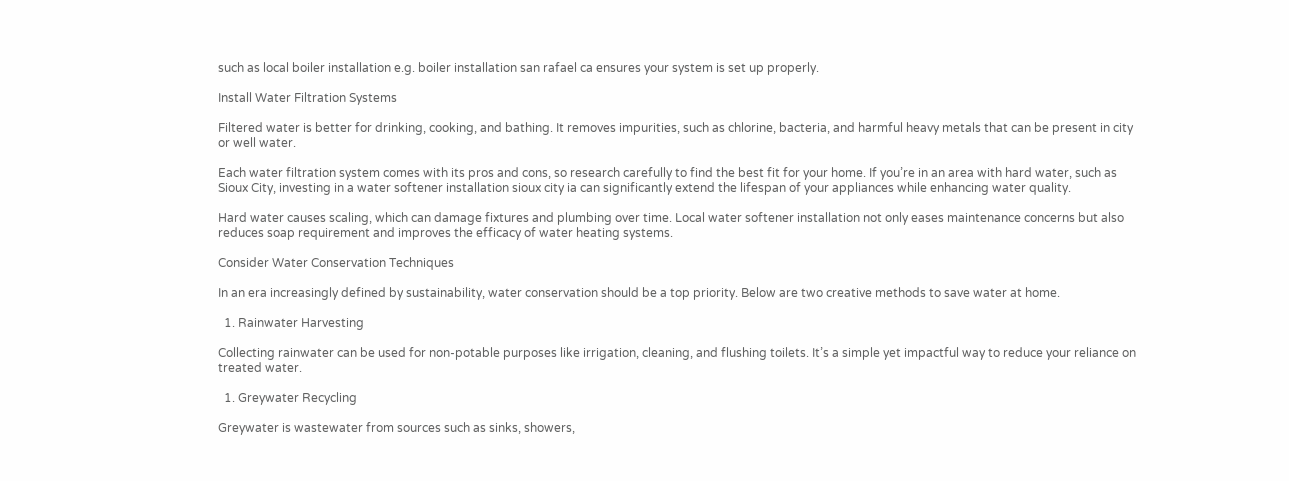such as local boiler installation e.g. boiler installation san rafael ca ensures your system is set up properly.

Install Water Filtration Systems

Filtered water is better for drinking, cooking, and bathing. It removes impurities, such as chlorine, bacteria, and harmful heavy metals that can be present in city or well water.

Each water filtration system comes with its pros and cons, so research carefully to find the best fit for your home. If you’re in an area with hard water, such as Sioux City, investing in a water softener installation sioux city ia can significantly extend the lifespan of your appliances while enhancing water quality.

Hard water causes scaling, which can damage fixtures and plumbing over time. Local water softener installation not only eases maintenance concerns but also reduces soap requirement and improves the efficacy of water heating systems.

Consider Water Conservation Techniques

In an era increasingly defined by sustainability, water conservation should be a top priority. Below are two creative methods to save water at home.

  1. Rainwater Harvesting

Collecting rainwater can be used for non-potable purposes like irrigation, cleaning, and flushing toilets. It’s a simple yet impactful way to reduce your reliance on treated water.

  1. Greywater Recycling

Greywater is wastewater from sources such as sinks, showers,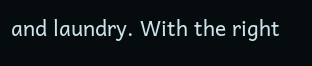and laundry. With the right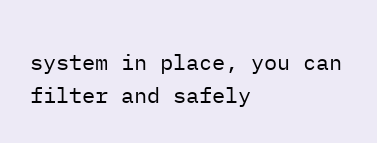system in place, you can filter and safely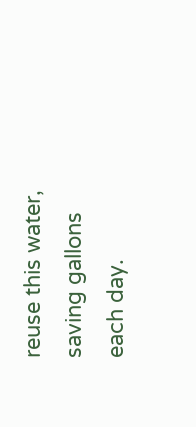reuse this water, saving gallons each day.